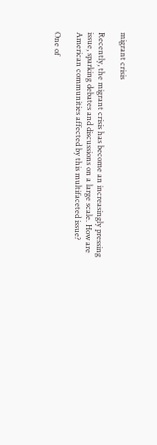migrant crisis

Recently, the migrant crisis has become an increasingly pressing issue, sparking debates and discussions on a large scale. How are American communities affected by this multifaceted issue?

One of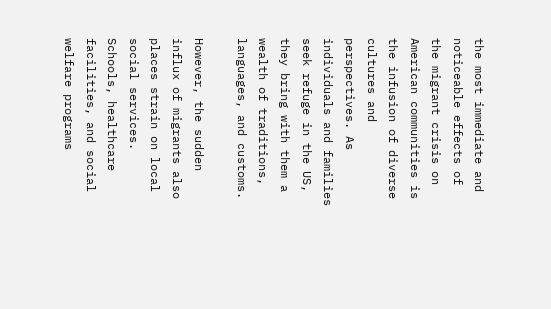the most immediate and noticeable effects of the migrant crisis on American communities is the infusion of diverse cultures and perspectives. As individuals and families seek refuge in the US, they bring with them a wealth of traditions, languages, and customs.

However, the sudden influx of migrants also places strain on local social services. Schools, healthcare facilities, and social welfare programs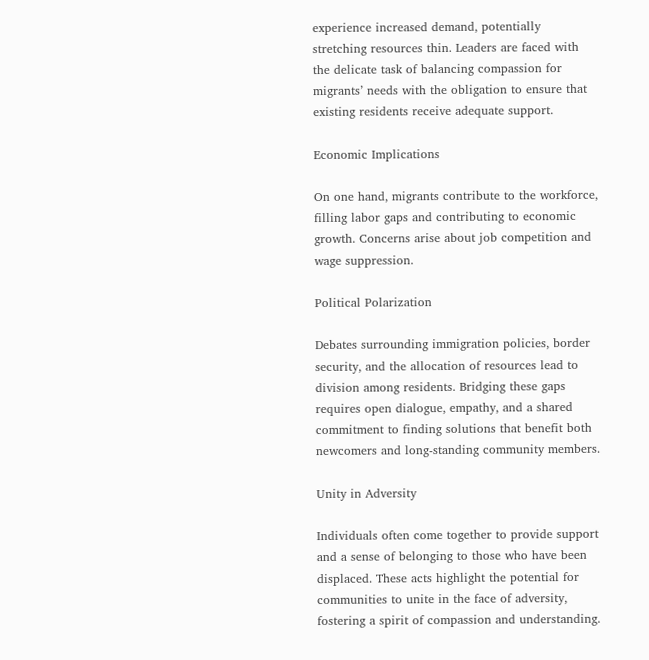experience increased demand, potentially stretching resources thin. Leaders are faced with the delicate task of balancing compassion for migrants’ needs with the obligation to ensure that existing residents receive adequate support.

Economic Implications

On one hand, migrants contribute to the workforce, filling labor gaps and contributing to economic growth. Concerns arise about job competition and wage suppression.

Political Polarization

Debates surrounding immigration policies, border security, and the allocation of resources lead to division among residents. Bridging these gaps requires open dialogue, empathy, and a shared commitment to finding solutions that benefit both newcomers and long-standing community members.

Unity in Adversity

Individuals often come together to provide support and a sense of belonging to those who have been displaced. These acts highlight the potential for communities to unite in the face of adversity, fostering a spirit of compassion and understanding.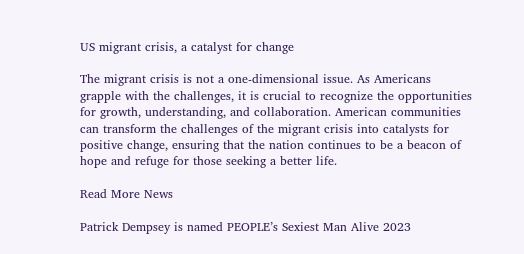US migrant crisis, a catalyst for change

The migrant crisis is not a one-dimensional issue. As Americans grapple with the challenges, it is crucial to recognize the opportunities for growth, understanding, and collaboration. American communities can transform the challenges of the migrant crisis into catalysts for positive change, ensuring that the nation continues to be a beacon of hope and refuge for those seeking a better life.

Read More News

Patrick Dempsey is named PEOPLE’s Sexiest Man Alive 2023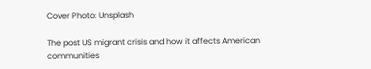Cover Photo: Unsplash

The post US migrant crisis and how it affects American communities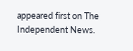appeared first on The Independent News.